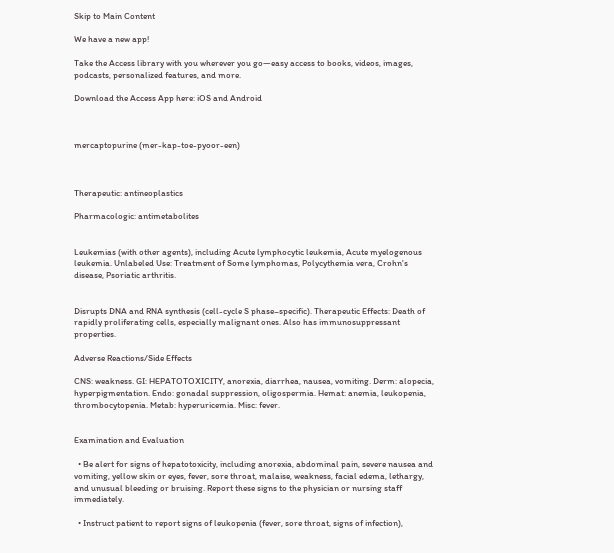Skip to Main Content

We have a new app!

Take the Access library with you wherever you go—easy access to books, videos, images, podcasts, personalized features, and more.

Download the Access App here: iOS and Android



mercaptopurine (mer-kap-toe-pyoor-een)



Therapeutic: antineoplastics

Pharmacologic: antimetabolites


Leukemias (with other agents), including Acute lymphocytic leukemia, Acute myelogenous leukemia. Unlabeled Use: Treatment of Some lymphomas, Polycythemia vera, Crohn's disease, Psoriatic arthritis.


Disrupts DNA and RNA synthesis (cell-cycle S phase–specific). Therapeutic Effects: Death of rapidly proliferating cells, especially malignant ones. Also has immunosuppressant properties.

Adverse Reactions/Side Effects

CNS: weakness. GI: HEPATOTOXICITY, anorexia, diarrhea, nausea, vomiting. Derm: alopecia, hyperpigmentation. Endo: gonadal suppression, oligospermia. Hemat: anemia, leukopenia, thrombocytopenia. Metab: hyperuricemia. Misc: fever.


Examination and Evaluation

  • Be alert for signs of hepatotoxicity, including anorexia, abdominal pain, severe nausea and vomiting, yellow skin or eyes, fever, sore throat, malaise, weakness, facial edema, lethargy, and unusual bleeding or bruising. Report these signs to the physician or nursing staff immediately.

  • Instruct patient to report signs of leukopenia (fever, sore throat, signs of infection),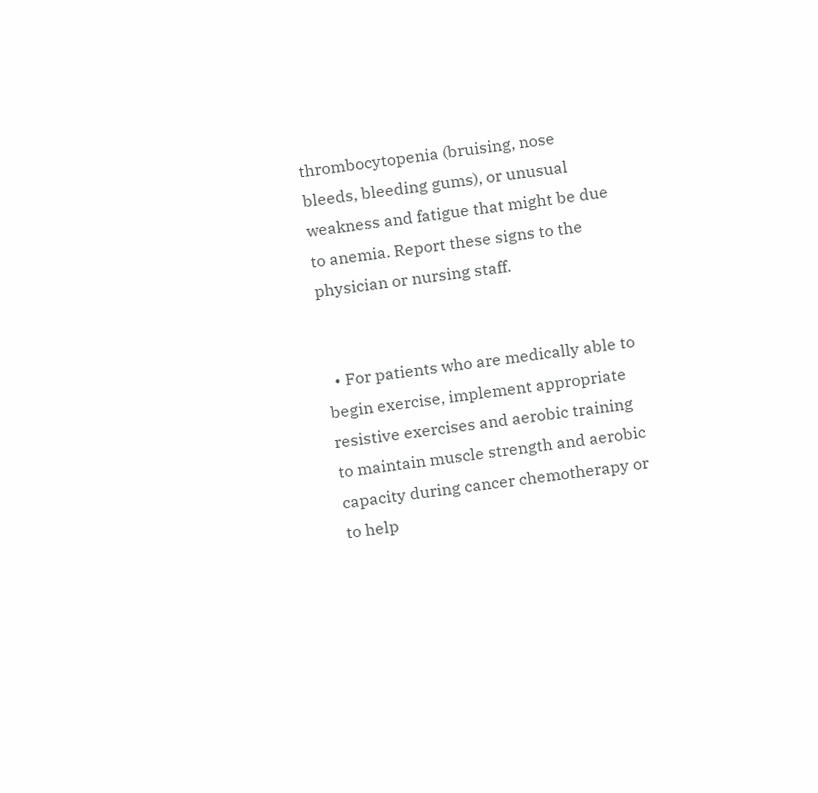thrombocytopenia (bruising, nose bleeds, bleeding gums), or unusual weakness and fatigue that might be due to anemia. Report these signs to the physician or nursing staff.


  • For patients who are medically able to begin exercise, implement appropriate resistive exercises and aerobic training to maintain muscle strength and aerobic capacity during cancer chemotherapy or to help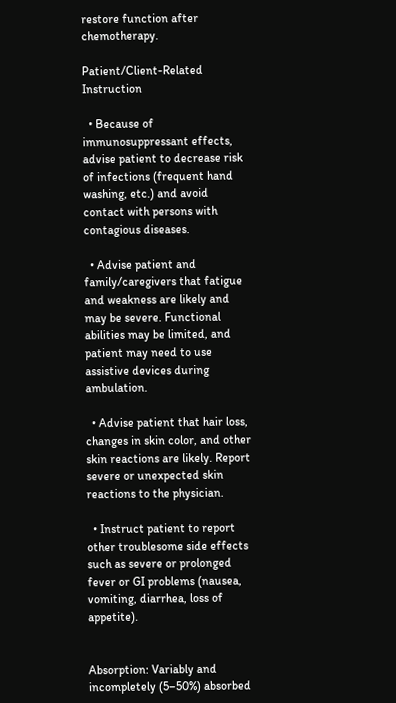restore function after chemotherapy.

Patient/Client-Related Instruction

  • Because of immunosuppressant effects, advise patient to decrease risk of infections (frequent hand washing, etc.) and avoid contact with persons with contagious diseases.

  • Advise patient and family/caregivers that fatigue and weakness are likely and may be severe. Functional abilities may be limited, and patient may need to use assistive devices during ambulation.

  • Advise patient that hair loss, changes in skin color, and other skin reactions are likely. Report severe or unexpected skin reactions to the physician.

  • Instruct patient to report other troublesome side effects such as severe or prolonged fever or GI problems (nausea, vomiting, diarrhea, loss of appetite).


Absorption: Variably and incompletely (5–50%) absorbed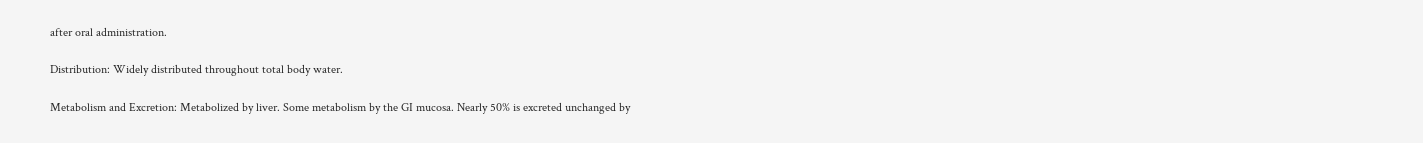after oral administration.

Distribution: Widely distributed throughout total body water.

Metabolism and Excretion: Metabolized by liver. Some metabolism by the GI mucosa. Nearly 50% is excreted unchanged by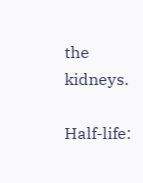the kidneys.

Half-life: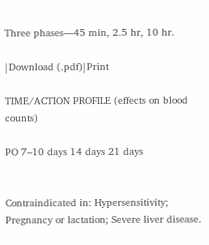Three phases—45 min, 2.5 hr, 10 hr.

|Download (.pdf)|Print

TIME/ACTION PROFILE (effects on blood counts)

PO 7–10 days 14 days 21 days


Contraindicated in: Hypersensitivity; Pregnancy or lactation; Severe liver disease.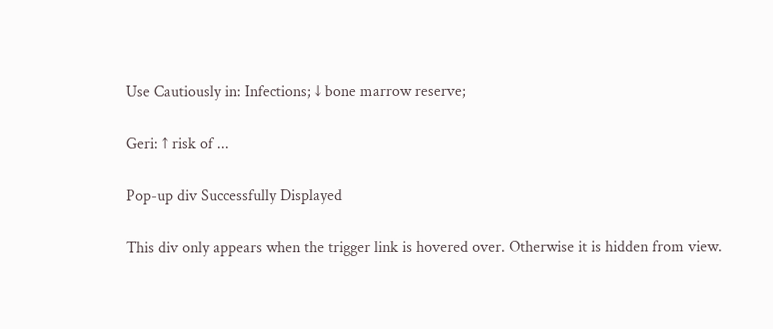Use Cautiously in: Infections; ↓ bone marrow reserve;

Geri: ↑ risk of ...

Pop-up div Successfully Displayed

This div only appears when the trigger link is hovered over. Otherwise it is hidden from view.